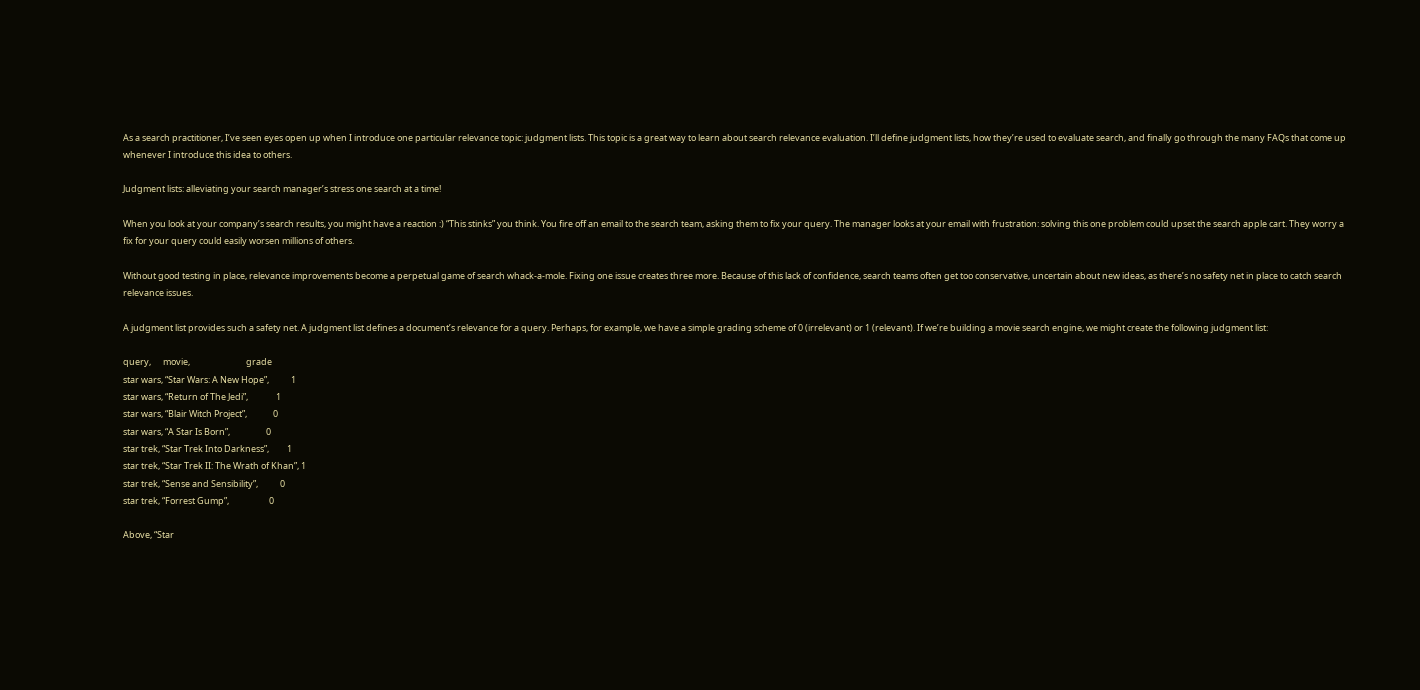As a search practitioner, I’ve seen eyes open up when I introduce one particular relevance topic: judgment lists. This topic is a great way to learn about search relevance evaluation. I’ll define judgment lists, how they’re used to evaluate search, and finally go through the many FAQs that come up whenever I introduce this idea to others.

Judgment lists: alleviating your search manager’s stress one search at a time!

When you look at your company’s search results, you might have a reaction :) “This stinks” you think. You fire off an email to the search team, asking them to fix your query. The manager looks at your email with frustration: solving this one problem could upset the search apple cart. They worry a fix for your query could easily worsen millions of others.

Without good testing in place, relevance improvements become a perpetual game of search whack-a-mole. Fixing one issue creates three more. Because of this lack of confidence, search teams often get too conservative, uncertain about new ideas, as there’s no safety net in place to catch search relevance issues.

A judgment list provides such a safety net. A judgment list defines a document’s relevance for a query. Perhaps, for example, we have a simple grading scheme of 0 (irrelevant) or 1 (relevant). If we’re building a movie search engine, we might create the following judgment list:

query,      movie,                            grade
star wars, “Star Wars: A New Hope”,           1
star wars, “Return of The Jedi”,              1
star wars, “Blair Witch Project”,             0
star wars, “A Star Is Born”,                  0
star trek, “Star Trek Into Darkness”,         1
star trek, “Star Trek II: The Wrath of Khan”, 1
star trek, “Sense and Sensibility”,           0
star trek, “Forrest Gump”,                    0

Above, “Star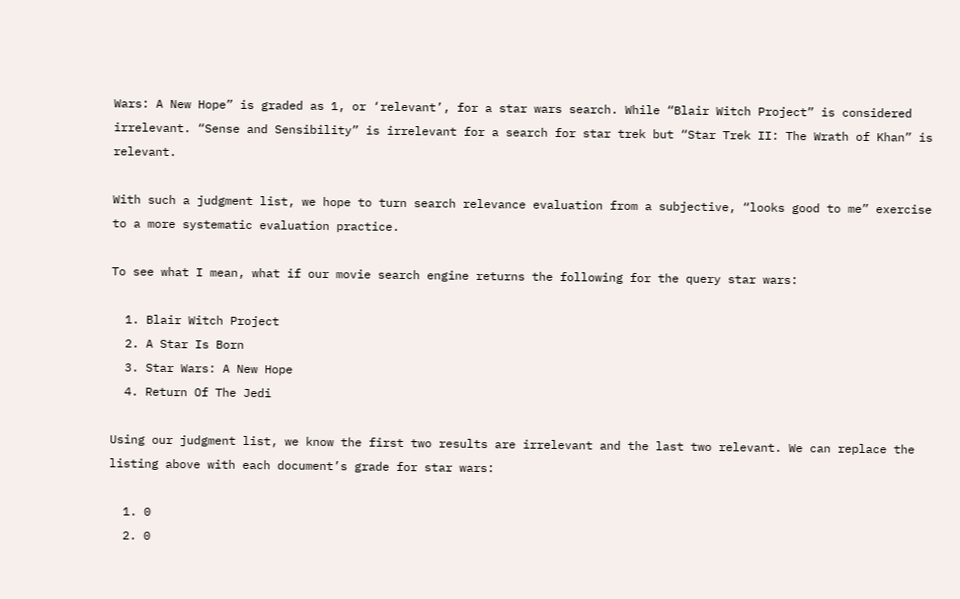Wars: A New Hope” is graded as 1, or ‘relevant’, for a star wars search. While “Blair Witch Project” is considered irrelevant. “Sense and Sensibility” is irrelevant for a search for star trek but “Star Trek II: The Wrath of Khan” is relevant.

With such a judgment list, we hope to turn search relevance evaluation from a subjective, “looks good to me” exercise to a more systematic evaluation practice.

To see what I mean, what if our movie search engine returns the following for the query star wars:

  1. Blair Witch Project
  2. A Star Is Born
  3. Star Wars: A New Hope
  4. Return Of The Jedi

Using our judgment list, we know the first two results are irrelevant and the last two relevant. We can replace the listing above with each document’s grade for star wars:

  1. 0
  2. 0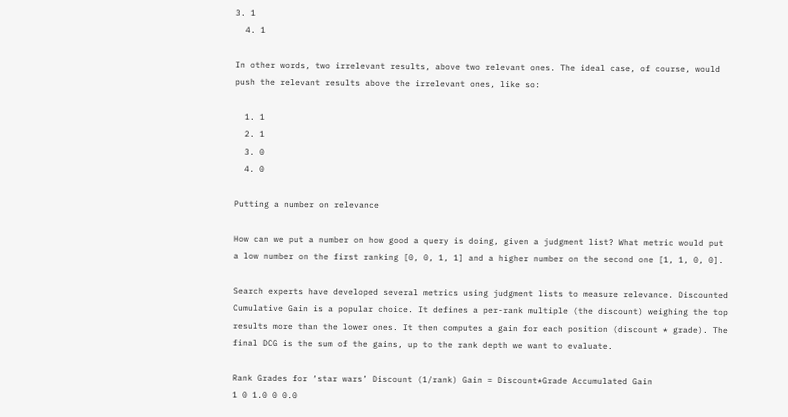3. 1
  4. 1

In other words, two irrelevant results, above two relevant ones. The ideal case, of course, would push the relevant results above the irrelevant ones, like so:

  1. 1
  2. 1
  3. 0
  4. 0

Putting a number on relevance

How can we put a number on how good a query is doing, given a judgment list? What metric would put a low number on the first ranking [0, 0, 1, 1] and a higher number on the second one [1, 1, 0, 0].

Search experts have developed several metrics using judgment lists to measure relevance. Discounted Cumulative Gain is a popular choice. It defines a per-rank multiple (the discount) weighing the top results more than the lower ones. It then computes a gain for each position (discount * grade). The final DCG is the sum of the gains, up to the rank depth we want to evaluate.

Rank Grades for ‘star wars’ Discount (1/rank) Gain = Discount*Grade Accumulated Gain
1 0 1.0 0 0.0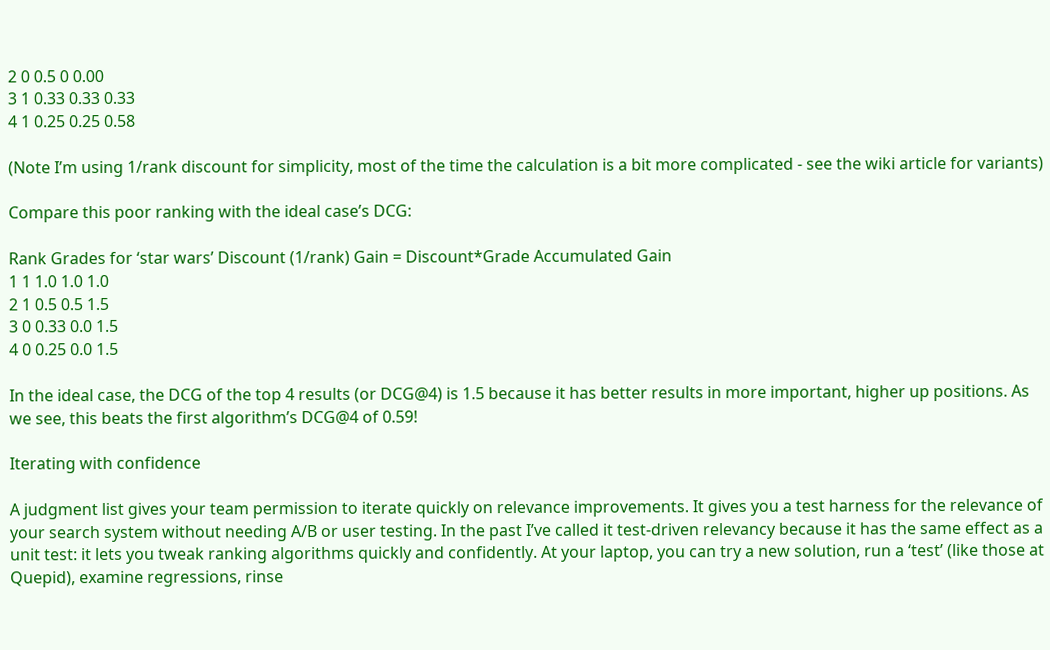2 0 0.5 0 0.00
3 1 0.33 0.33 0.33
4 1 0.25 0.25 0.58

(Note I’m using 1/rank discount for simplicity, most of the time the calculation is a bit more complicated - see the wiki article for variants)

Compare this poor ranking with the ideal case’s DCG:

Rank Grades for ‘star wars’ Discount (1/rank) Gain = Discount*Grade Accumulated Gain
1 1 1.0 1.0 1.0
2 1 0.5 0.5 1.5
3 0 0.33 0.0 1.5
4 0 0.25 0.0 1.5

In the ideal case, the DCG of the top 4 results (or DCG@4) is 1.5 because it has better results in more important, higher up positions. As we see, this beats the first algorithm’s DCG@4 of 0.59!

Iterating with confidence

A judgment list gives your team permission to iterate quickly on relevance improvements. It gives you a test harness for the relevance of your search system without needing A/B or user testing. In the past I’ve called it test-driven relevancy because it has the same effect as a unit test: it lets you tweak ranking algorithms quickly and confidently. At your laptop, you can try a new solution, run a ‘test’ (like those at Quepid), examine regressions, rinse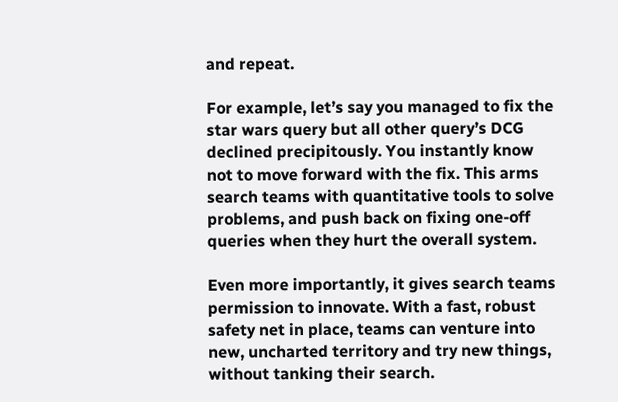and repeat.

For example, let’s say you managed to fix the star wars query but all other query’s DCG declined precipitously. You instantly know not to move forward with the fix. This arms search teams with quantitative tools to solve problems, and push back on fixing one-off queries when they hurt the overall system.

Even more importantly, it gives search teams permission to innovate. With a fast, robust safety net in place, teams can venture into new, uncharted territory and try new things, without tanking their search.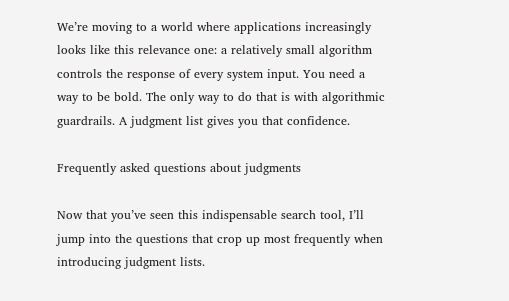We’re moving to a world where applications increasingly looks like this relevance one: a relatively small algorithm controls the response of every system input. You need a way to be bold. The only way to do that is with algorithmic guardrails. A judgment list gives you that confidence.

Frequently asked questions about judgments

Now that you’ve seen this indispensable search tool, I’ll jump into the questions that crop up most frequently when introducing judgment lists.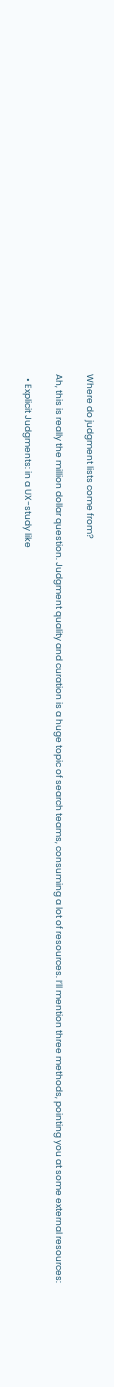Where do judgment lists come from?

Ah, this is really the million dollar question. Judgment quality and curation is a huge topic of search teams, consuming a lot of resources. I’ll mention three methods, pointing you at some external resources:

  • Explicit Judgments: in a UX-study like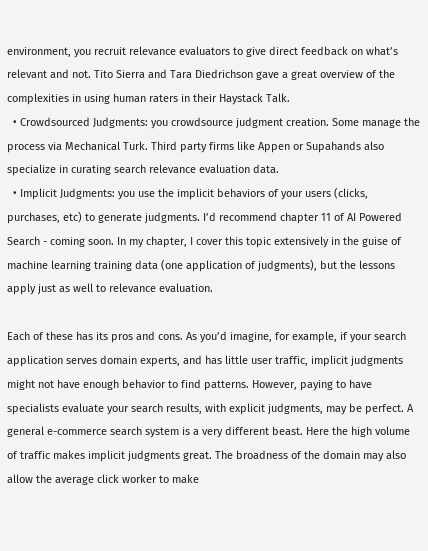environment, you recruit relevance evaluators to give direct feedback on what’s relevant and not. Tito Sierra and Tara Diedrichson gave a great overview of the complexities in using human raters in their Haystack Talk.
  • Crowdsourced Judgments: you crowdsource judgment creation. Some manage the process via Mechanical Turk. Third party firms like Appen or Supahands also specialize in curating search relevance evaluation data.
  • Implicit Judgments: you use the implicit behaviors of your users (clicks, purchases, etc) to generate judgments. I’d recommend chapter 11 of AI Powered Search - coming soon. In my chapter, I cover this topic extensively in the guise of machine learning training data (one application of judgments), but the lessons apply just as well to relevance evaluation.

Each of these has its pros and cons. As you’d imagine, for example, if your search application serves domain experts, and has little user traffic, implicit judgments might not have enough behavior to find patterns. However, paying to have specialists evaluate your search results, with explicit judgments, may be perfect. A general e-commerce search system is a very different beast. Here the high volume of traffic makes implicit judgments great. The broadness of the domain may also allow the average click worker to make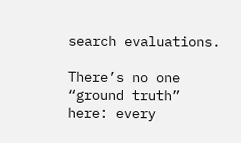search evaluations.

There’s no one “ground truth” here: every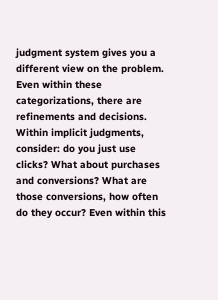judgment system gives you a different view on the problem. Even within these categorizations, there are refinements and decisions. Within implicit judgments, consider: do you just use clicks? What about purchases and conversions? What are those conversions, how often do they occur? Even within this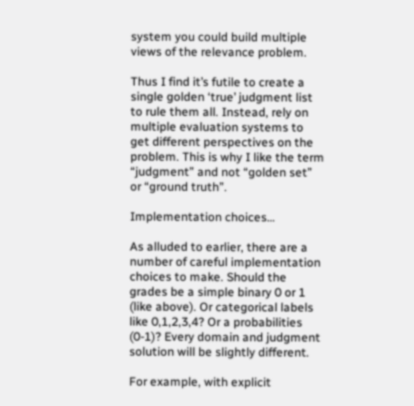system you could build multiple views of the relevance problem.

Thus I find it’s futile to create a single golden ‘true’ judgment list to rule them all. Instead, rely on multiple evaluation systems to get different perspectives on the problem. This is why I like the term “judgment” and not “golden set” or “ground truth”.

Implementation choices…

As alluded to earlier, there are a number of careful implementation choices to make. Should the grades be a simple binary 0 or 1 (like above). Or categorical labels like 0,1,2,3,4? Or a probabilities (0-1)? Every domain and judgment solution will be slightly different.

For example, with explicit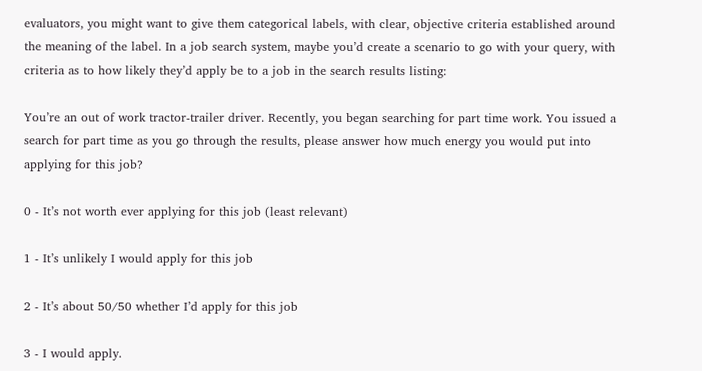evaluators, you might want to give them categorical labels, with clear, objective criteria established around the meaning of the label. In a job search system, maybe you’d create a scenario to go with your query, with criteria as to how likely they’d apply be to a job in the search results listing:

You’re an out of work tractor-trailer driver. Recently, you began searching for part time work. You issued a search for part time as you go through the results, please answer how much energy you would put into applying for this job?

0 - It’s not worth ever applying for this job (least relevant)

1 - It’s unlikely I would apply for this job

2 - It’s about 50/50 whether I’d apply for this job

3 - I would apply.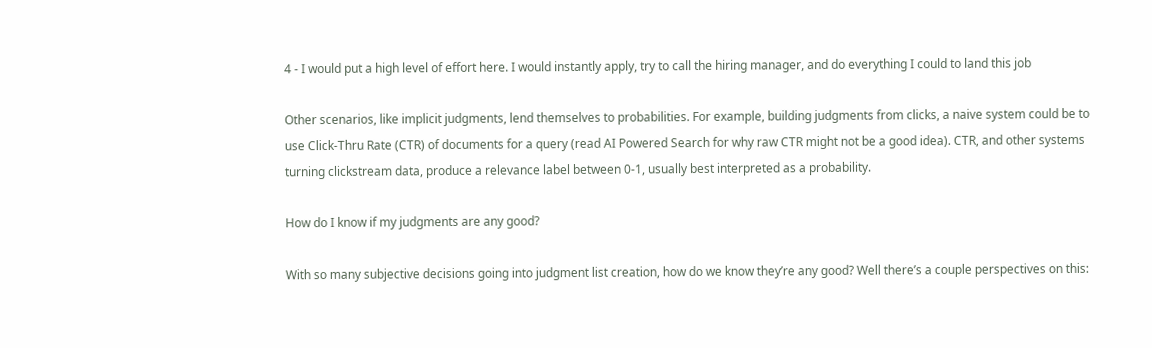4 - I would put a high level of effort here. I would instantly apply, try to call the hiring manager, and do everything I could to land this job

Other scenarios, like implicit judgments, lend themselves to probabilities. For example, building judgments from clicks, a naive system could be to use Click-Thru Rate (CTR) of documents for a query (read AI Powered Search for why raw CTR might not be a good idea). CTR, and other systems turning clickstream data, produce a relevance label between 0-1, usually best interpreted as a probability.

How do I know if my judgments are any good?

With so many subjective decisions going into judgment list creation, how do we know they’re any good? Well there’s a couple perspectives on this: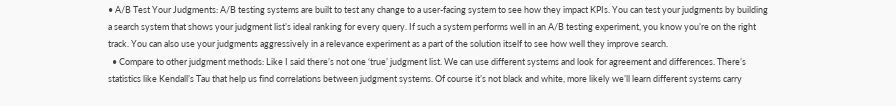• A/B Test Your Judgments: A/B testing systems are built to test any change to a user-facing system to see how they impact KPIs. You can test your judgments by building a search system that shows your judgment list’s ideal ranking for every query. If such a system performs well in an A/B testing experiment, you know you’re on the right track. You can also use your judgments aggressively in a relevance experiment as a part of the solution itself to see how well they improve search.
  • Compare to other judgment methods: Like I said there’s not one ‘true’ judgment list. We can use different systems and look for agreement and differences. There’s statistics like Kendall’s Tau that help us find correlations between judgment systems. Of course it’s not black and white, more likely we’ll learn different systems carry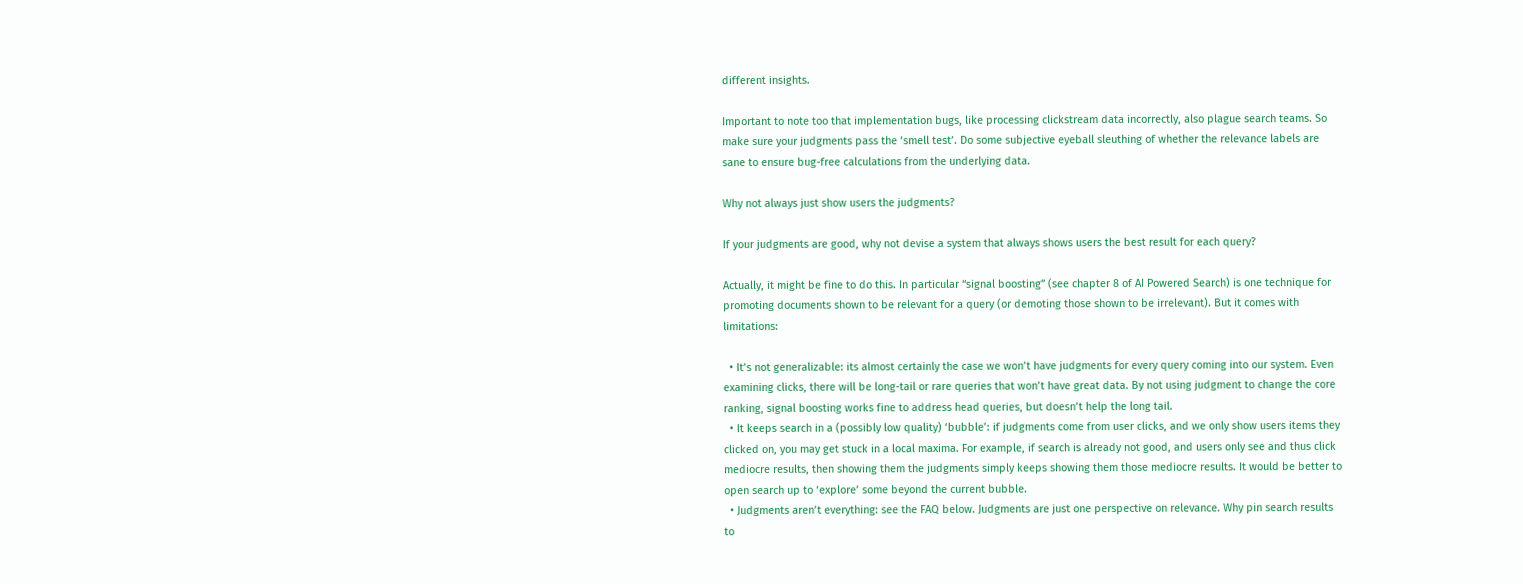different insights.

Important to note too that implementation bugs, like processing clickstream data incorrectly, also plague search teams. So make sure your judgments pass the ‘smell test’. Do some subjective eyeball sleuthing of whether the relevance labels are sane to ensure bug-free calculations from the underlying data.

Why not always just show users the judgments?

If your judgments are good, why not devise a system that always shows users the best result for each query?

Actually, it might be fine to do this. In particular “signal boosting” (see chapter 8 of AI Powered Search) is one technique for promoting documents shown to be relevant for a query (or demoting those shown to be irrelevant). But it comes with limitations:

  • It’s not generalizable: its almost certainly the case we won’t have judgments for every query coming into our system. Even examining clicks, there will be long-tail or rare queries that won’t have great data. By not using judgment to change the core ranking, signal boosting works fine to address head queries, but doesn’t help the long tail.
  • It keeps search in a (possibly low quality) ‘bubble’: if judgments come from user clicks, and we only show users items they clicked on, you may get stuck in a local maxima. For example, if search is already not good, and users only see and thus click mediocre results, then showing them the judgments simply keeps showing them those mediocre results. It would be better to open search up to ‘explore’ some beyond the current bubble.
  • Judgments aren’t everything: see the FAQ below. Judgments are just one perspective on relevance. Why pin search results to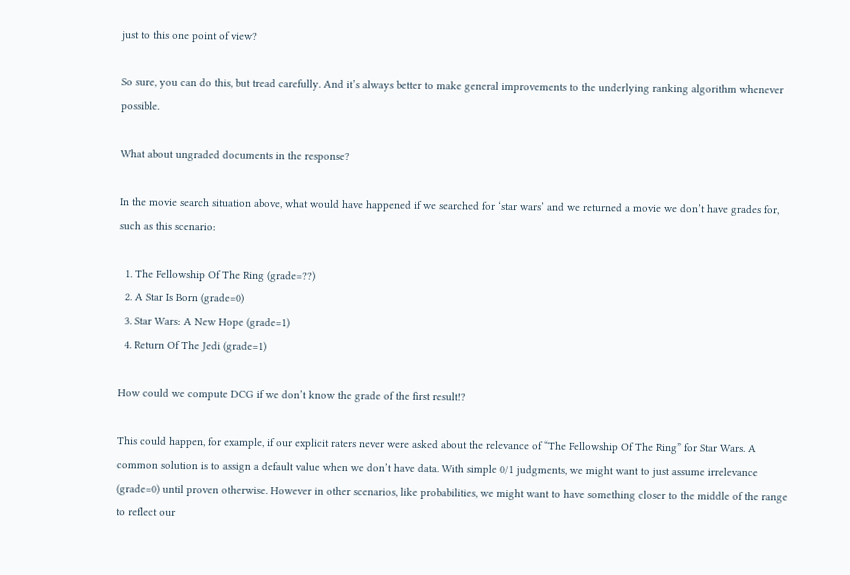just to this one point of view?

So sure, you can do this, but tread carefully. And it’s always better to make general improvements to the underlying ranking algorithm whenever possible.

What about ungraded documents in the response?

In the movie search situation above, what would have happened if we searched for ‘star wars’ and we returned a movie we don’t have grades for, such as this scenario:

  1. The Fellowship Of The Ring (grade=??)
  2. A Star Is Born (grade=0)
  3. Star Wars: A New Hope (grade=1)
  4. Return Of The Jedi (grade=1)

How could we compute DCG if we don’t know the grade of the first result!?

This could happen, for example, if our explicit raters never were asked about the relevance of “The Fellowship Of The Ring” for Star Wars. A common solution is to assign a default value when we don’t have data. With simple 0/1 judgments, we might want to just assume irrelevance (grade=0) until proven otherwise. However in other scenarios, like probabilities, we might want to have something closer to the middle of the range to reflect our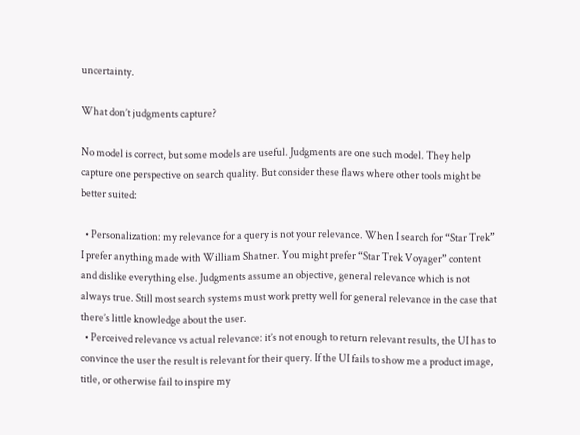uncertainty.

What don’t judgments capture?

No model is correct, but some models are useful. Judgments are one such model. They help capture one perspective on search quality. But consider these flaws where other tools might be better suited:

  • Personalization: my relevance for a query is not your relevance. When I search for “Star Trek” I prefer anything made with William Shatner. You might prefer “Star Trek Voyager” content and dislike everything else. Judgments assume an objective, general relevance which is not always true. Still most search systems must work pretty well for general relevance in the case that there’s little knowledge about the user.
  • Perceived relevance vs actual relevance: it’s not enough to return relevant results, the UI has to convince the user the result is relevant for their query. If the UI fails to show me a product image, title, or otherwise fail to inspire my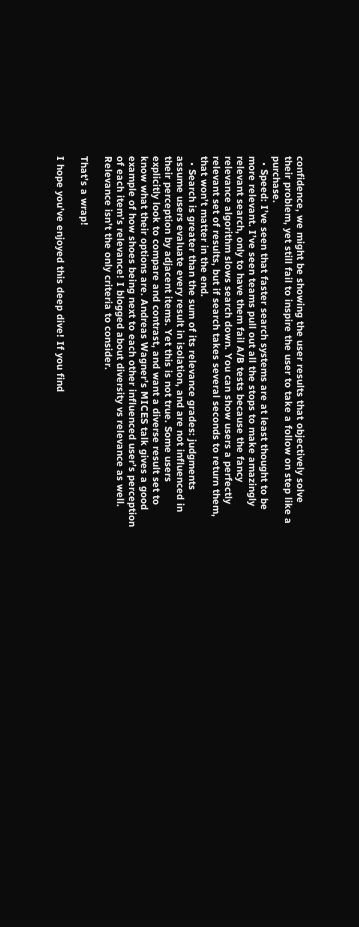confidence, we might be showing the user results that objectively solve their problem, yet still fail to inspire the user to take a follow on step like a purchase.
  • Speed: I’ve seen that faster search systems are at least thought to be more relevant. I’ve seen teams pull out all the stops to make amazingly relevant search, only to have them fail A/B tests because the fancy relevance algorithm slows search down. You can show users a perfectly relevant set of results, but if search takes several seconds to return them, that won’t matter in the end.
  • Search is greater than the sum of its relevance grades: judgments assume users evaluate every result in isolation, and are not influenced in their perception by adjacent items. Yet this is not true. Some users explicitly look to compare and contrast, and want a diverse result set to know what their options are. Andreas Wagner’s MICES talk gives a good example of how shoes being next to each other influenced user’s perception of each item’s relevance! I blogged about diversity vs relevance as well. Relevance isn’t the only criteria to consider.

That’s a wrap!

I hope you’ve enjoyed this deep dive! If you find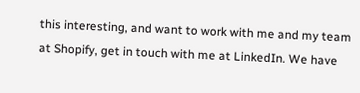this interesting, and want to work with me and my team at Shopify, get in touch with me at LinkedIn. We have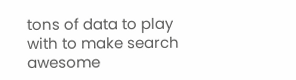tons of data to play with to make search awesome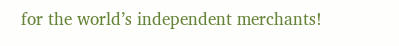for the world’s independent merchants!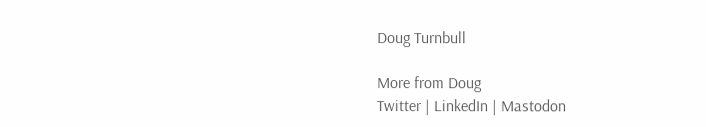Doug Turnbull

More from Doug
Twitter | LinkedIn | Mastodon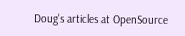Doug's articles at OpenSource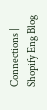Connections | Shopify Eng Blog